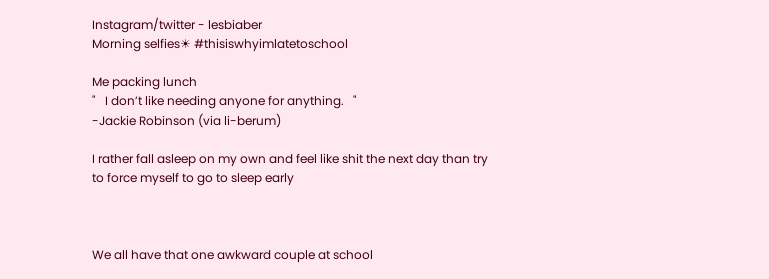Instagram/twitter - lesbiaber
Morning selfies☀ #thisiswhyimlatetoschool

Me packing lunch
"   I don’t like needing anyone for anything.   "
-Jackie Robinson (via li-berum)

I rather fall asleep on my own and feel like shit the next day than try to force myself to go to sleep early



We all have that one awkward couple at school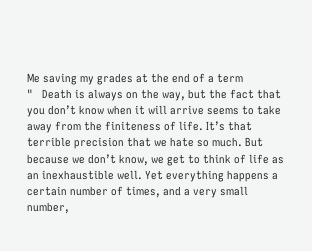Me saving my grades at the end of a term
"   Death is always on the way, but the fact that you don’t know when it will arrive seems to take away from the finiteness of life. It’s that terrible precision that we hate so much. But because we don’t know, we get to think of life as an inexhaustible well. Yet everything happens a certain number of times, and a very small number,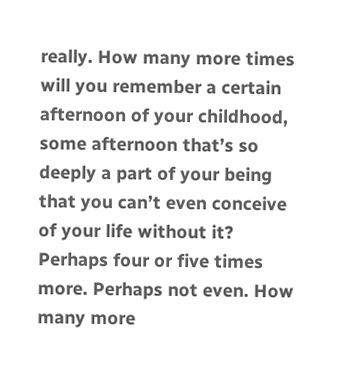really. How many more times will you remember a certain afternoon of your childhood, some afternoon that’s so deeply a part of your being that you can’t even conceive of your life without it? Perhaps four or five times more. Perhaps not even. How many more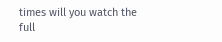times will you watch the full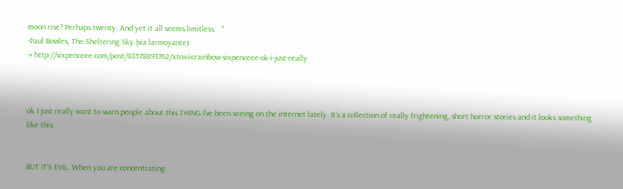moon rise? Perhaps twenty. And yet it all seems limitless.   "
-Paul Bowles, The Sheltering Sky (via larmoyante)
→ http://sixpenceee.com/post/83578893762/xtoxiicrainbow-sixpenceee-ok-i-just-really



ok I just really want to warn people about this THING I’ve been seeing on the internet lately. It’s a collection of really frightening, short horror stories and it looks something like this:


BUT IT’S EVIL. When you are concentrating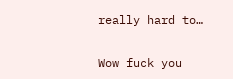really hard to…

Wow fuck you